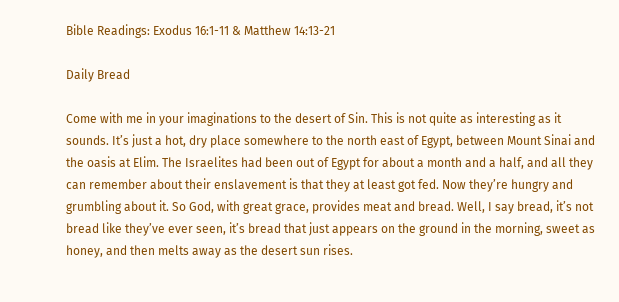Bible Readings: Exodus 16:1-11 & Matthew 14:13-21

Daily Bread

Come with me in your imaginations to the desert of Sin. This is not quite as interesting as it sounds. It’s just a hot, dry place somewhere to the north east of Egypt, between Mount Sinai and the oasis at Elim. The Israelites had been out of Egypt for about a month and a half, and all they can remember about their enslavement is that they at least got fed. Now they’re hungry and grumbling about it. So God, with great grace, provides meat and bread. Well, I say bread, it’s not bread like they’ve ever seen, it’s bread that just appears on the ground in the morning, sweet as honey, and then melts away as the desert sun rises.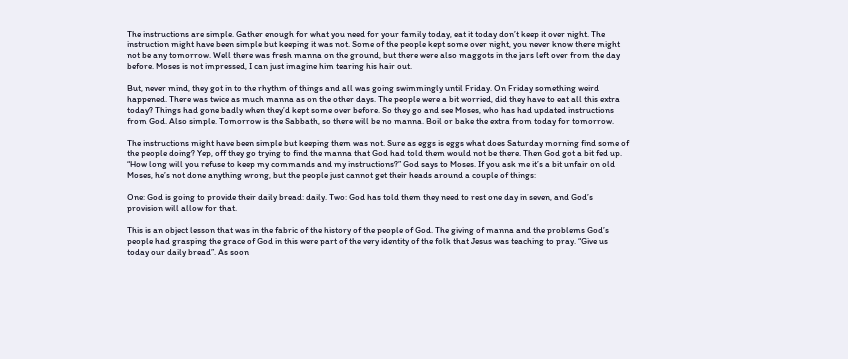The instructions are simple. Gather enough for what you need for your family today, eat it today don’t keep it over night. The instruction might have been simple but keeping it was not. Some of the people kept some over night, you never know there might not be any tomorrow. Well there was fresh manna on the ground, but there were also maggots in the jars left over from the day before. Moses is not impressed, I can just imagine him tearing his hair out.

But, never mind, they got in to the rhythm of things and all was going swimmingly until Friday. On Friday something weird happened. There was twice as much manna as on the other days. The people were a bit worried, did they have to eat all this extra today? Things had gone badly when they’d kept some over before. So they go and see Moses, who has had updated instructions from God. Also simple. Tomorrow is the Sabbath, so there will be no manna. Boil or bake the extra from today for tomorrow.

The instructions might have been simple but keeping them was not. Sure as eggs is eggs what does Saturday morning find some of the people doing? Yep, off they go trying to find the manna that God had told them would not be there. Then God got a bit fed up. “How long will you refuse to keep my commands and my instructions?” God says to Moses. If you ask me it’s a bit unfair on old Moses, he’s not done anything wrong, but the people just cannot get their heads around a couple of things:

One: God is going to provide their daily bread: daily. Two: God has told them they need to rest one day in seven, and God’s provision will allow for that.

This is an object lesson that was in the fabric of the history of the people of God. The giving of manna and the problems God’s people had grasping the grace of God in this were part of the very identity of the folk that Jesus was teaching to pray. “Give us today our daily bread”. As soon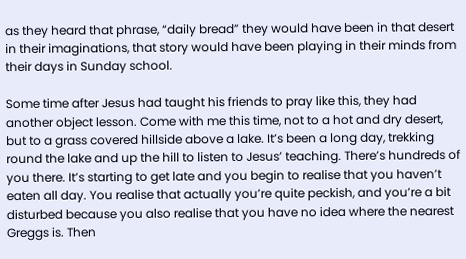as they heard that phrase, “daily bread” they would have been in that desert in their imaginations, that story would have been playing in their minds from their days in Sunday school.

Some time after Jesus had taught his friends to pray like this, they had another object lesson. Come with me this time, not to a hot and dry desert, but to a grass covered hillside above a lake. It’s been a long day, trekking round the lake and up the hill to listen to Jesus’ teaching. There’s hundreds of you there. It’s starting to get late and you begin to realise that you haven’t eaten all day. You realise that actually you’re quite peckish, and you’re a bit disturbed because you also realise that you have no idea where the nearest Greggs is. Then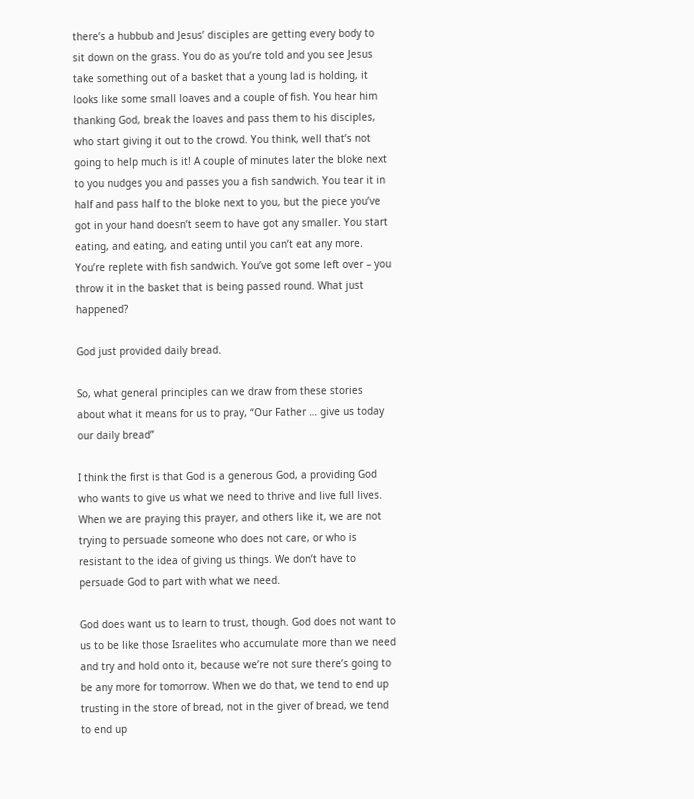there’s a hubbub and Jesus’ disciples are getting every body to sit down on the grass. You do as you’re told and you see Jesus take something out of a basket that a young lad is holding, it looks like some small loaves and a couple of fish. You hear him thanking God, break the loaves and pass them to his disciples, who start giving it out to the crowd. You think, well that’s not going to help much is it! A couple of minutes later the bloke next to you nudges you and passes you a fish sandwich. You tear it in half and pass half to the bloke next to you, but the piece you’ve got in your hand doesn’t seem to have got any smaller. You start eating, and eating, and eating until you can’t eat any more. You’re replete with fish sandwich. You’ve got some left over – you throw it in the basket that is being passed round. What just happened?

God just provided daily bread.

So, what general principles can we draw from these stories about what it means for us to pray, “Our Father … give us today our daily bread”

I think the first is that God is a generous God, a providing God who wants to give us what we need to thrive and live full lives. When we are praying this prayer, and others like it, we are not trying to persuade someone who does not care, or who is resistant to the idea of giving us things. We don’t have to persuade God to part with what we need.

God does want us to learn to trust, though. God does not want to us to be like those Israelites who accumulate more than we need and try and hold onto it, because we’re not sure there’s going to be any more for tomorrow. When we do that, we tend to end up trusting in the store of bread, not in the giver of bread, we tend to end up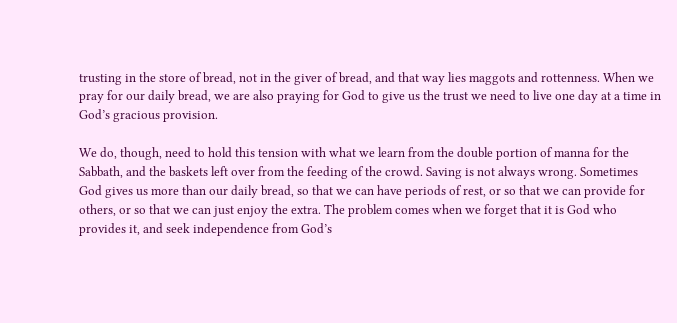trusting in the store of bread, not in the giver of bread, and that way lies maggots and rottenness. When we pray for our daily bread, we are also praying for God to give us the trust we need to live one day at a time in God’s gracious provision.

We do, though, need to hold this tension with what we learn from the double portion of manna for the Sabbath, and the baskets left over from the feeding of the crowd. Saving is not always wrong. Sometimes God gives us more than our daily bread, so that we can have periods of rest, or so that we can provide for others, or so that we can just enjoy the extra. The problem comes when we forget that it is God who provides it, and seek independence from God’s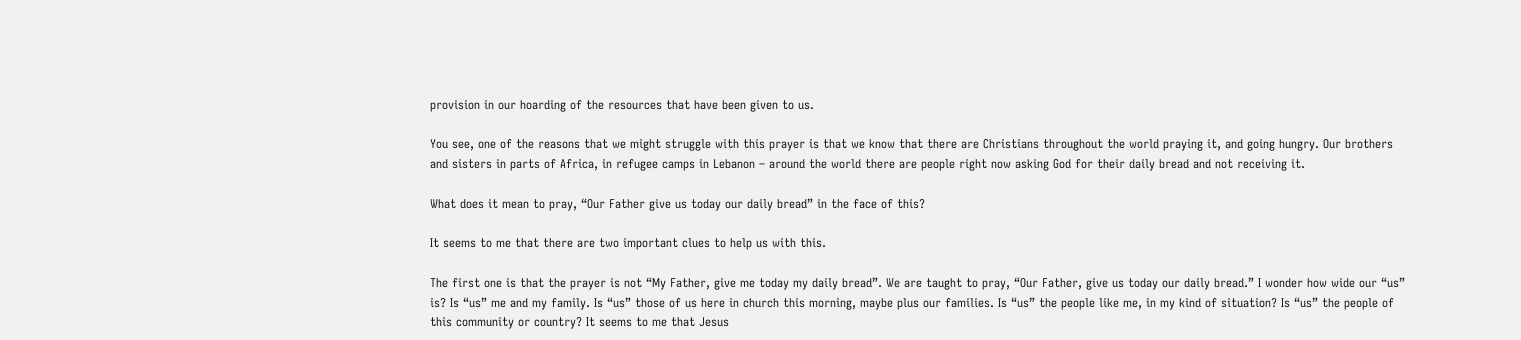provision in our hoarding of the resources that have been given to us.

You see, one of the reasons that we might struggle with this prayer is that we know that there are Christians throughout the world praying it, and going hungry. Our brothers and sisters in parts of Africa, in refugee camps in Lebanon – around the world there are people right now asking God for their daily bread and not receiving it.

What does it mean to pray, “Our Father give us today our daily bread” in the face of this?

It seems to me that there are two important clues to help us with this.

The first one is that the prayer is not “My Father, give me today my daily bread”. We are taught to pray, “Our Father, give us today our daily bread.” I wonder how wide our “us” is? Is “us” me and my family. Is “us” those of us here in church this morning, maybe plus our families. Is “us” the people like me, in my kind of situation? Is “us” the people of this community or country? It seems to me that Jesus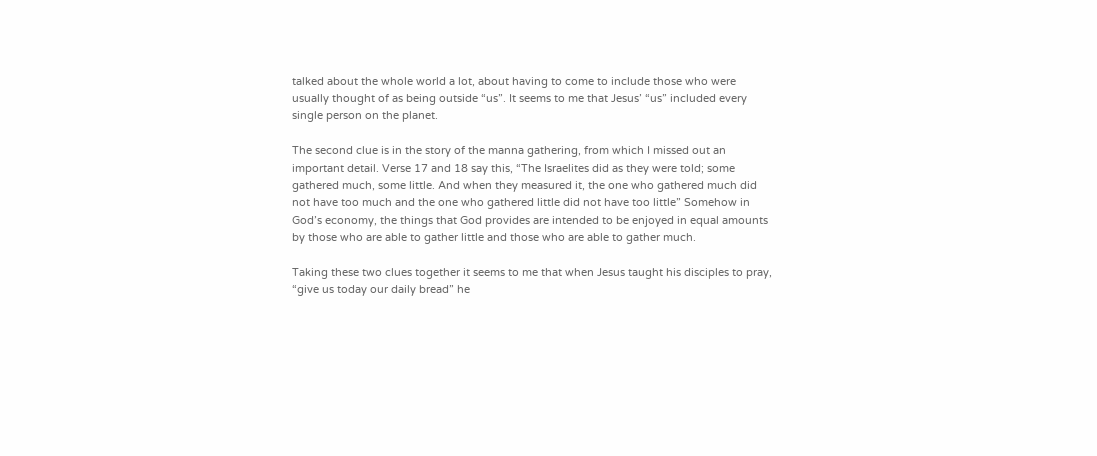talked about the whole world a lot, about having to come to include those who were usually thought of as being outside “us”. It seems to me that Jesus’ “us” included every single person on the planet.

The second clue is in the story of the manna gathering, from which I missed out an important detail. Verse 17 and 18 say this, “The Israelites did as they were told; some gathered much, some little. And when they measured it, the one who gathered much did not have too much and the one who gathered little did not have too little” Somehow in God’s economy, the things that God provides are intended to be enjoyed in equal amounts by those who are able to gather little and those who are able to gather much.

Taking these two clues together it seems to me that when Jesus taught his disciples to pray, “give us today our daily bread” he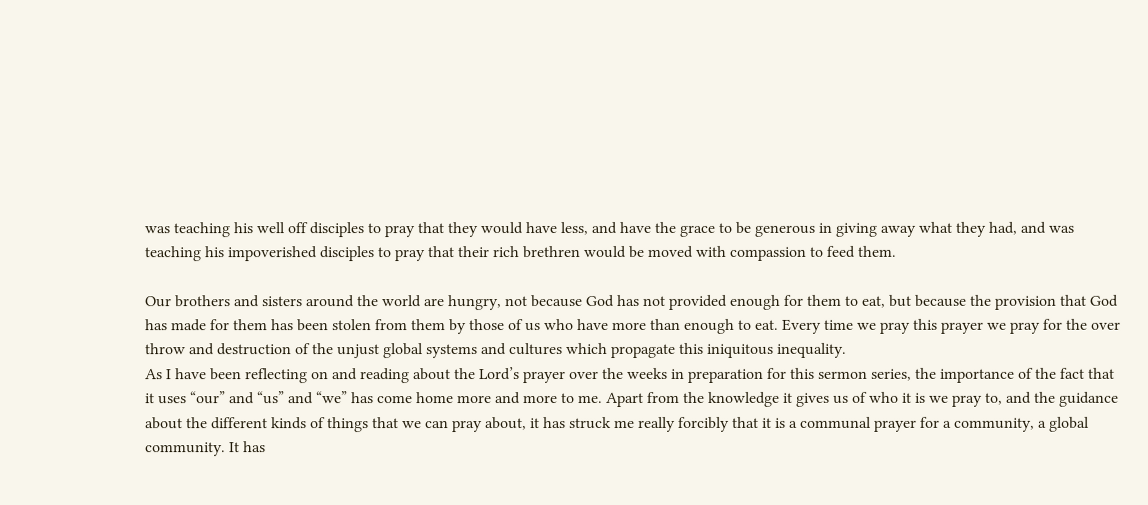was teaching his well off disciples to pray that they would have less, and have the grace to be generous in giving away what they had, and was teaching his impoverished disciples to pray that their rich brethren would be moved with compassion to feed them.

Our brothers and sisters around the world are hungry, not because God has not provided enough for them to eat, but because the provision that God has made for them has been stolen from them by those of us who have more than enough to eat. Every time we pray this prayer we pray for the over throw and destruction of the unjust global systems and cultures which propagate this iniquitous inequality.
As I have been reflecting on and reading about the Lord’s prayer over the weeks in preparation for this sermon series, the importance of the fact that it uses “our” and “us” and “we” has come home more and more to me. Apart from the knowledge it gives us of who it is we pray to, and the guidance about the different kinds of things that we can pray about, it has struck me really forcibly that it is a communal prayer for a community, a global community. It has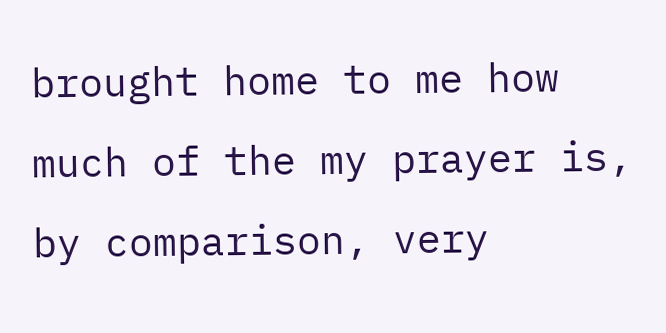brought home to me how much of the my prayer is, by comparison, very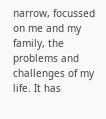narrow, focussed on me and my family, the problems and challenges of my life. It has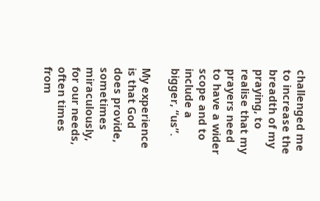challenged me to increase the breadth of my praying, to realise that my prayers need to have a wider scope and to include a bigger, “us”.

My experience is that God does provide, sometimes miraculously, for our needs, often times from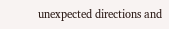unexpected directions and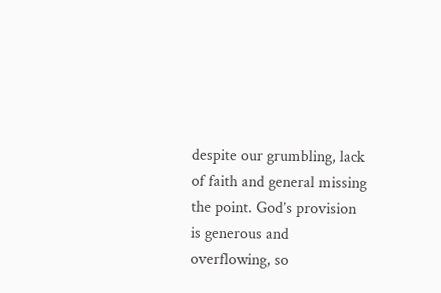despite our grumbling, lack of faith and general missing the point. God’s provision is generous and overflowing, so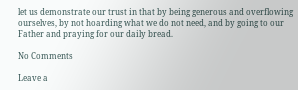let us demonstrate our trust in that by being generous and overflowing ourselves, by not hoarding what we do not need, and by going to our Father and praying for our daily bread.

No Comments

Leave a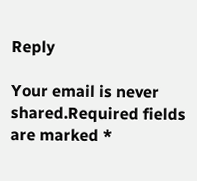Reply

Your email is never shared.Required fields are marked *